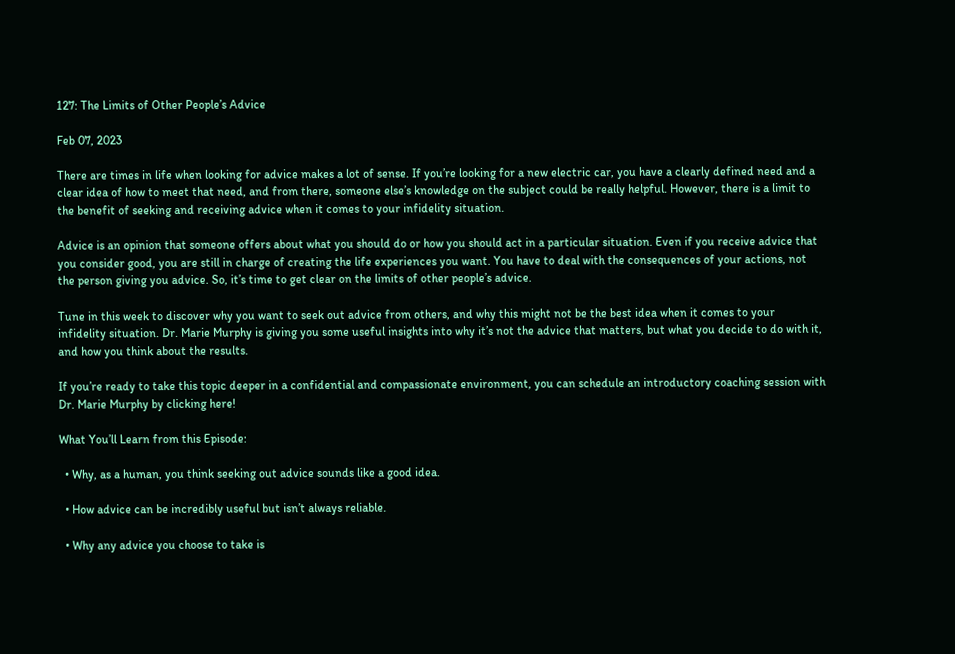127: The Limits of Other People’s Advice

Feb 07, 2023

There are times in life when looking for advice makes a lot of sense. If you’re looking for a new electric car, you have a clearly defined need and a clear idea of how to meet that need, and from there, someone else’s knowledge on the subject could be really helpful. However, there is a limit to the benefit of seeking and receiving advice when it comes to your infidelity situation.

Advice is an opinion that someone offers about what you should do or how you should act in a particular situation. Even if you receive advice that you consider good, you are still in charge of creating the life experiences you want. You have to deal with the consequences of your actions, not the person giving you advice. So, it’s time to get clear on the limits of other people’s advice.

Tune in this week to discover why you want to seek out advice from others, and why this might not be the best idea when it comes to your infidelity situation. Dr. Marie Murphy is giving you some useful insights into why it’s not the advice that matters, but what you decide to do with it, and how you think about the results.

If you’re ready to take this topic deeper in a confidential and compassionate environment, you can schedule an introductory coaching session with Dr. Marie Murphy by clicking here!

What You’ll Learn from this Episode:

  • Why, as a human, you think seeking out advice sounds like a good idea.

  • How advice can be incredibly useful but isn’t always reliable.

  • Why any advice you choose to take is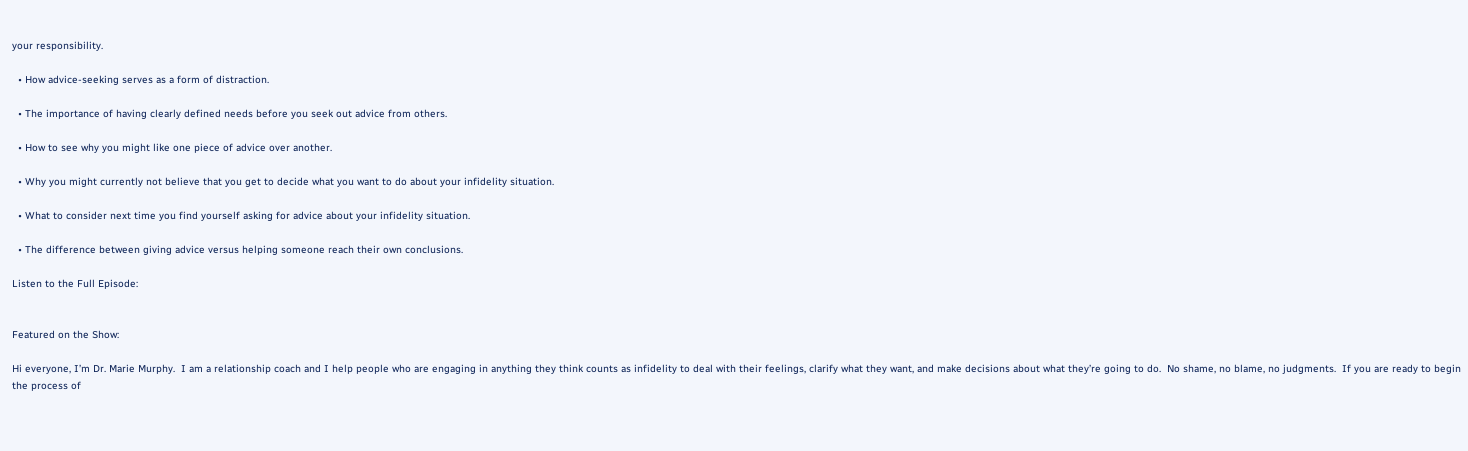your responsibility.

  • How advice-seeking serves as a form of distraction.

  • The importance of having clearly defined needs before you seek out advice from others.

  • How to see why you might like one piece of advice over another.

  • Why you might currently not believe that you get to decide what you want to do about your infidelity situation.

  • What to consider next time you find yourself asking for advice about your infidelity situation.

  • The difference between giving advice versus helping someone reach their own conclusions.

Listen to the Full Episode:


Featured on the Show:

Hi everyone, I’m Dr. Marie Murphy.  I am a relationship coach and I help people who are engaging in anything they think counts as infidelity to deal with their feelings, clarify what they want, and make decisions about what they’re going to do.  No shame, no blame, no judgments.  If you are ready to begin the process of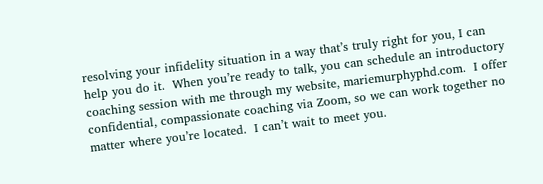resolving your infidelity situation in a way that’s truly right for you, I can help you do it.  When you’re ready to talk, you can schedule an introductory coaching session with me through my website, mariemurphyphd.com.  I offer confidential, compassionate coaching via Zoom, so we can work together no matter where you’re located.  I can’t wait to meet you.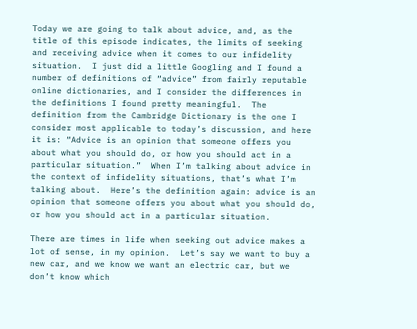Today we are going to talk about advice, and, as the title of this episode indicates, the limits of seeking and receiving advice when it comes to our infidelity situation.  I just did a little Googling and I found a number of definitions of “advice” from fairly reputable online dictionaries, and I consider the differences in the definitions I found pretty meaningful.  The definition from the Cambridge Dictionary is the one I consider most applicable to today’s discussion, and here it is: “Advice is an opinion that someone offers you about what you should do, or how you should act in a particular situation.”  When I’m talking about advice in the context of infidelity situations, that’s what I’m talking about.  Here’s the definition again: advice is an opinion that someone offers you about what you should do, or how you should act in a particular situation.

There are times in life when seeking out advice makes a lot of sense, in my opinion.  Let’s say we want to buy a new car, and we know we want an electric car, but we don’t know which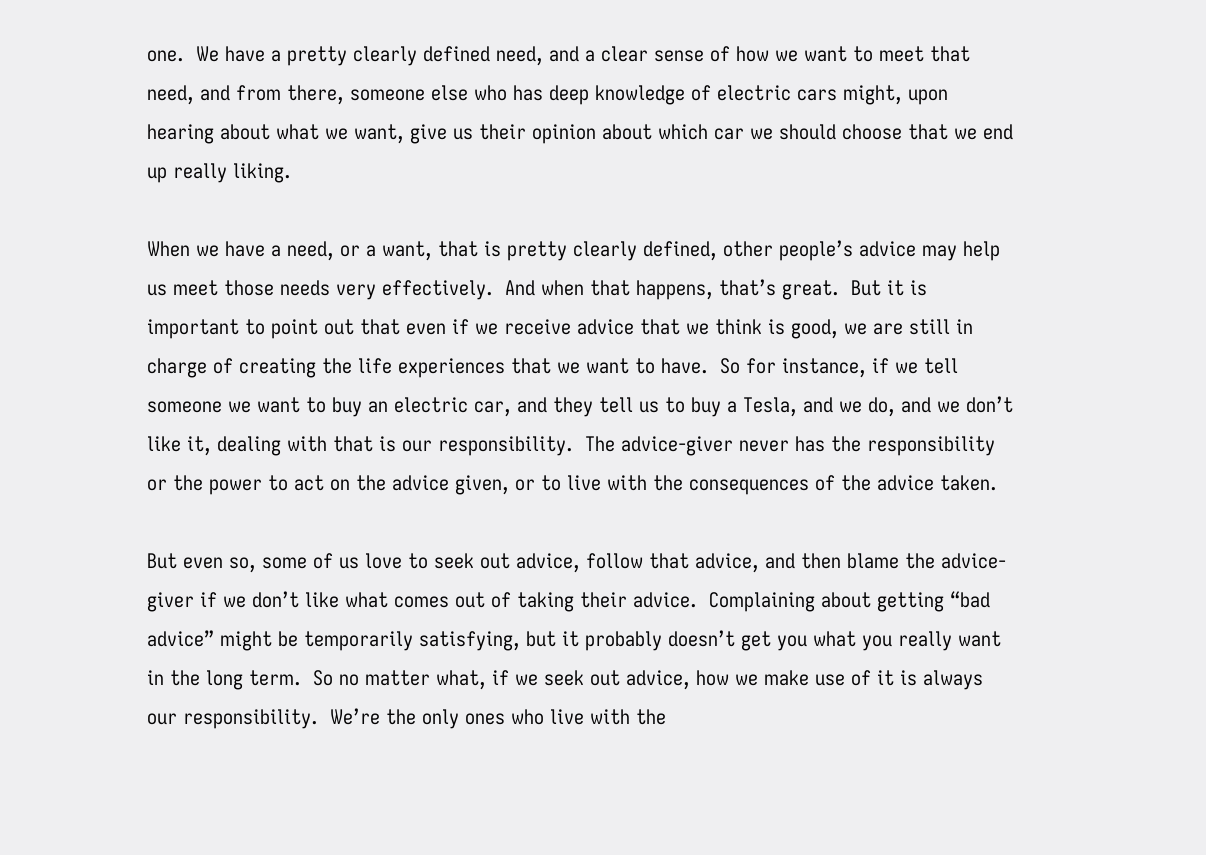one.  We have a pretty clearly defined need, and a clear sense of how we want to meet that need, and from there, someone else who has deep knowledge of electric cars might, upon hearing about what we want, give us their opinion about which car we should choose that we end up really liking.

When we have a need, or a want, that is pretty clearly defined, other people’s advice may help us meet those needs very effectively.  And when that happens, that’s great.  But it is important to point out that even if we receive advice that we think is good, we are still in charge of creating the life experiences that we want to have.  So for instance, if we tell someone we want to buy an electric car, and they tell us to buy a Tesla, and we do, and we don’t like it, dealing with that is our responsibility.  The advice-giver never has the responsibility or the power to act on the advice given, or to live with the consequences of the advice taken.

But even so, some of us love to seek out advice, follow that advice, and then blame the advice-giver if we don’t like what comes out of taking their advice.  Complaining about getting “bad advice” might be temporarily satisfying, but it probably doesn’t get you what you really want in the long term.  So no matter what, if we seek out advice, how we make use of it is always our responsibility.  We’re the only ones who live with the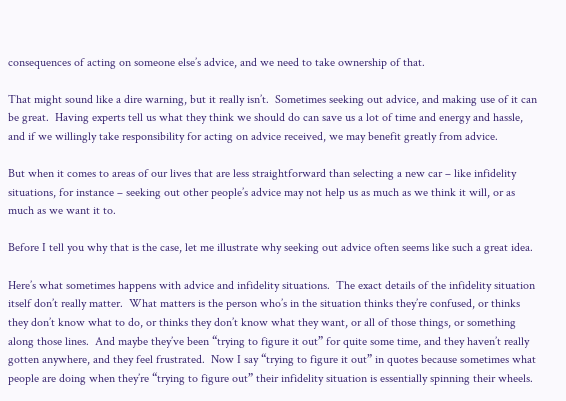consequences of acting on someone else’s advice, and we need to take ownership of that.

That might sound like a dire warning, but it really isn’t.  Sometimes seeking out advice, and making use of it can be great.  Having experts tell us what they think we should do can save us a lot of time and energy and hassle, and if we willingly take responsibility for acting on advice received, we may benefit greatly from advice.

But when it comes to areas of our lives that are less straightforward than selecting a new car – like infidelity situations, for instance – seeking out other people’s advice may not help us as much as we think it will, or as much as we want it to.

Before I tell you why that is the case, let me illustrate why seeking out advice often seems like such a great idea.

Here’s what sometimes happens with advice and infidelity situations.  The exact details of the infidelity situation itself don’t really matter.  What matters is the person who’s in the situation thinks they’re confused, or thinks they don’t know what to do, or thinks they don’t know what they want, or all of those things, or something along those lines.  And maybe they’ve been “trying to figure it out” for quite some time, and they haven’t really gotten anywhere, and they feel frustrated.  Now I say “trying to figure it out” in quotes because sometimes what people are doing when they’re “trying to figure out” their infidelity situation is essentially spinning their wheels.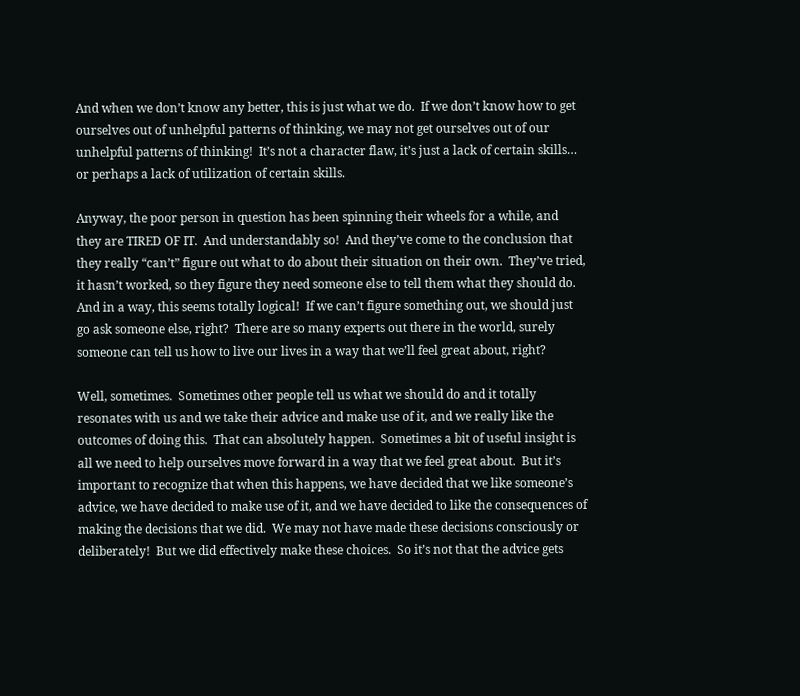And when we don’t know any better, this is just what we do.  If we don’t know how to get ourselves out of unhelpful patterns of thinking, we may not get ourselves out of our unhelpful patterns of thinking!  It’s not a character flaw, it’s just a lack of certain skills… or perhaps a lack of utilization of certain skills.

Anyway, the poor person in question has been spinning their wheels for a while, and they are TIRED OF IT.  And understandably so!  And they’ve come to the conclusion that they really “can’t” figure out what to do about their situation on their own.  They’ve tried, it hasn’t worked, so they figure they need someone else to tell them what they should do.  And in a way, this seems totally logical!  If we can’t figure something out, we should just go ask someone else, right?  There are so many experts out there in the world, surely someone can tell us how to live our lives in a way that we’ll feel great about, right?

Well, sometimes.  Sometimes other people tell us what we should do and it totally resonates with us and we take their advice and make use of it, and we really like the outcomes of doing this.  That can absolutely happen.  Sometimes a bit of useful insight is all we need to help ourselves move forward in a way that we feel great about.  But it’s important to recognize that when this happens, we have decided that we like someone’s advice, we have decided to make use of it, and we have decided to like the consequences of making the decisions that we did.  We may not have made these decisions consciously or deliberately!  But we did effectively make these choices.  So it’s not that the advice gets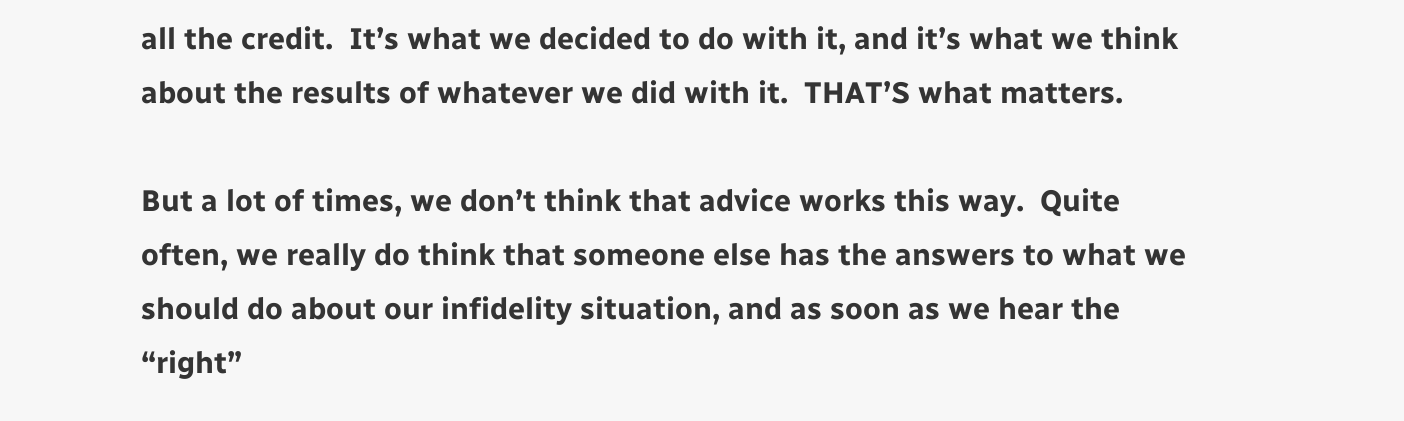all the credit.  It’s what we decided to do with it, and it’s what we think about the results of whatever we did with it.  THAT’S what matters.

But a lot of times, we don’t think that advice works this way.  Quite often, we really do think that someone else has the answers to what we should do about our infidelity situation, and as soon as we hear the “right”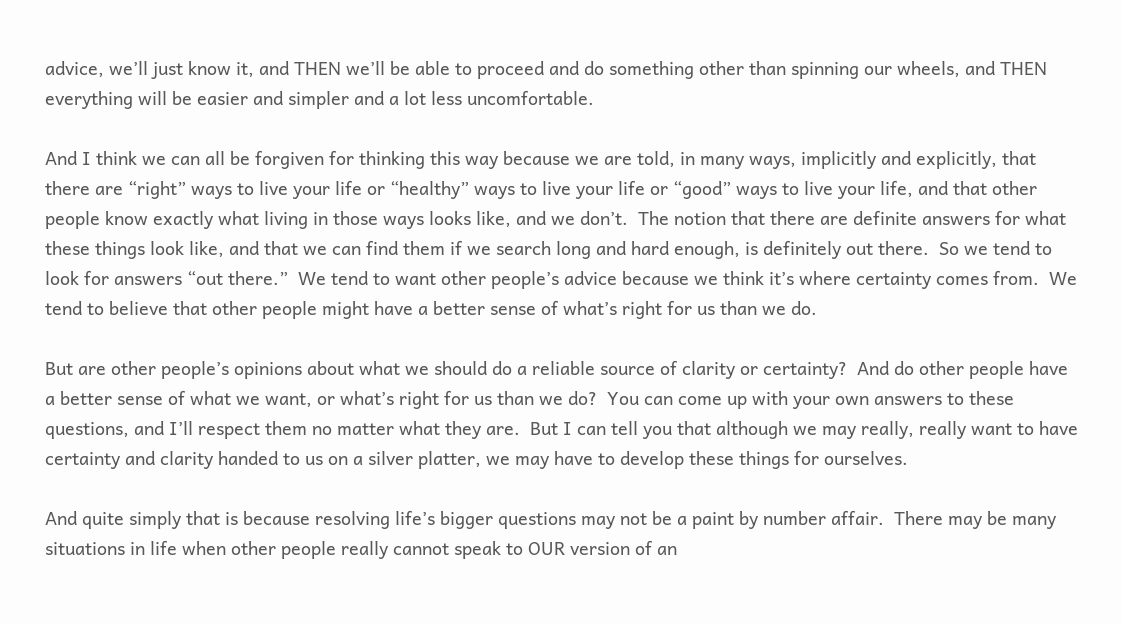advice, we’ll just know it, and THEN we’ll be able to proceed and do something other than spinning our wheels, and THEN everything will be easier and simpler and a lot less uncomfortable.

And I think we can all be forgiven for thinking this way because we are told, in many ways, implicitly and explicitly, that there are “right” ways to live your life or “healthy” ways to live your life or “good” ways to live your life, and that other people know exactly what living in those ways looks like, and we don’t.  The notion that there are definite answers for what these things look like, and that we can find them if we search long and hard enough, is definitely out there.  So we tend to look for answers “out there.”  We tend to want other people’s advice because we think it’s where certainty comes from.  We tend to believe that other people might have a better sense of what’s right for us than we do.

But are other people’s opinions about what we should do a reliable source of clarity or certainty?  And do other people have a better sense of what we want, or what’s right for us than we do?  You can come up with your own answers to these questions, and I’ll respect them no matter what they are.  But I can tell you that although we may really, really want to have certainty and clarity handed to us on a silver platter, we may have to develop these things for ourselves.

And quite simply that is because resolving life’s bigger questions may not be a paint by number affair.  There may be many situations in life when other people really cannot speak to OUR version of an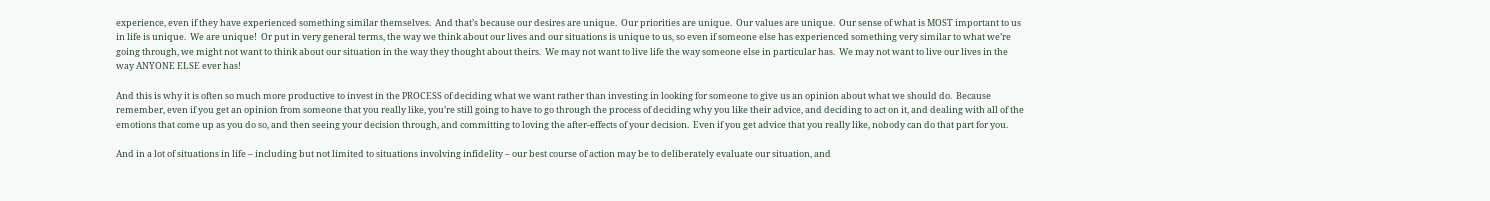experience, even if they have experienced something similar themselves.  And that’s because our desires are unique.  Our priorities are unique.  Our values are unique.  Our sense of what is MOST important to us in life is unique.  We are unique!  Or put in very general terms, the way we think about our lives and our situations is unique to us, so even if someone else has experienced something very similar to what we’re going through, we might not want to think about our situation in the way they thought about theirs.  We may not want to live life the way someone else in particular has.  We may not want to live our lives in the way ANYONE ELSE ever has!

And this is why it is often so much more productive to invest in the PROCESS of deciding what we want rather than investing in looking for someone to give us an opinion about what we should do.  Because remember, even if you get an opinion from someone that you really like, you’re still going to have to go through the process of deciding why you like their advice, and deciding to act on it, and dealing with all of the emotions that come up as you do so, and then seeing your decision through, and committing to loving the after-effects of your decision.  Even if you get advice that you really like, nobody can do that part for you.

And in a lot of situations in life – including but not limited to situations involving infidelity – our best course of action may be to deliberately evaluate our situation, and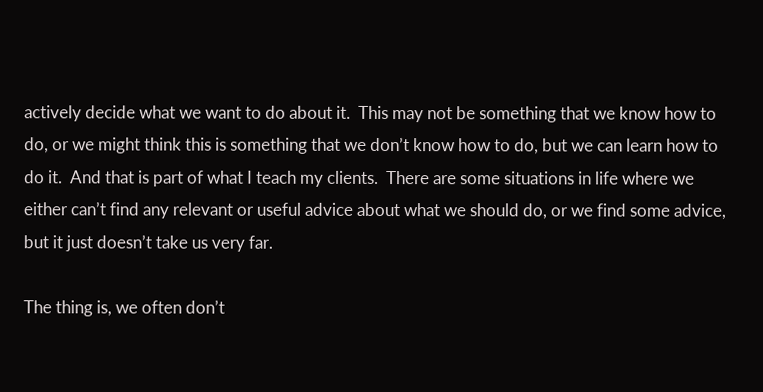actively decide what we want to do about it.  This may not be something that we know how to do, or we might think this is something that we don’t know how to do, but we can learn how to do it.  And that is part of what I teach my clients.  There are some situations in life where we either can’t find any relevant or useful advice about what we should do, or we find some advice, but it just doesn’t take us very far.

The thing is, we often don’t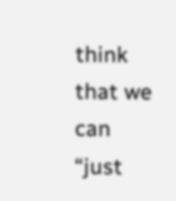think that we can “just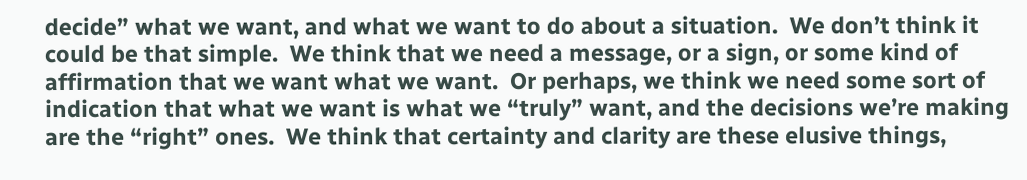decide” what we want, and what we want to do about a situation.  We don’t think it could be that simple.  We think that we need a message, or a sign, or some kind of affirmation that we want what we want.  Or perhaps, we think we need some sort of indication that what we want is what we “truly” want, and the decisions we’re making are the “right” ones.  We think that certainty and clarity are these elusive things,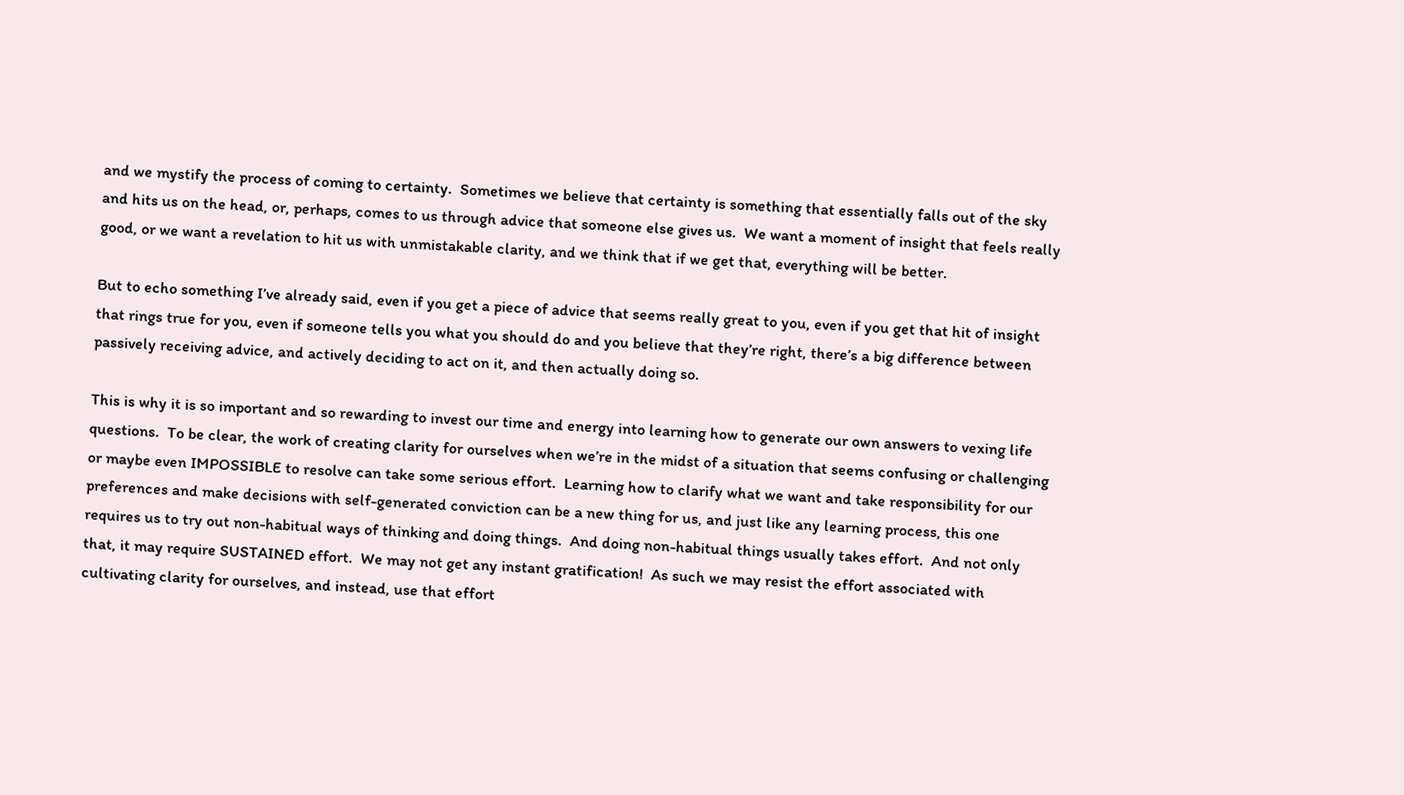and we mystify the process of coming to certainty.  Sometimes we believe that certainty is something that essentially falls out of the sky and hits us on the head, or, perhaps, comes to us through advice that someone else gives us.  We want a moment of insight that feels really good, or we want a revelation to hit us with unmistakable clarity, and we think that if we get that, everything will be better.

But to echo something I’ve already said, even if you get a piece of advice that seems really great to you, even if you get that hit of insight that rings true for you, even if someone tells you what you should do and you believe that they’re right, there’s a big difference between passively receiving advice, and actively deciding to act on it, and then actually doing so.

This is why it is so important and so rewarding to invest our time and energy into learning how to generate our own answers to vexing life questions.  To be clear, the work of creating clarity for ourselves when we’re in the midst of a situation that seems confusing or challenging or maybe even IMPOSSIBLE to resolve can take some serious effort.  Learning how to clarify what we want and take responsibility for our preferences and make decisions with self-generated conviction can be a new thing for us, and just like any learning process, this one requires us to try out non-habitual ways of thinking and doing things.  And doing non-habitual things usually takes effort.  And not only that, it may require SUSTAINED effort.  We may not get any instant gratification!  As such we may resist the effort associated with cultivating clarity for ourselves, and instead, use that effort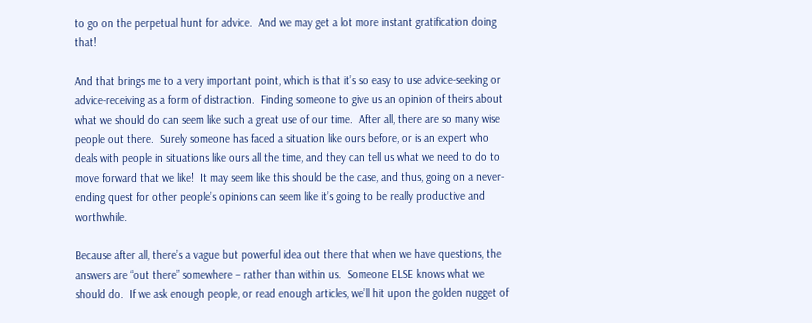to go on the perpetual hunt for advice.  And we may get a lot more instant gratification doing that!

And that brings me to a very important point, which is that it’s so easy to use advice-seeking or advice-receiving as a form of distraction.  Finding someone to give us an opinion of theirs about what we should do can seem like such a great use of our time.  After all, there are so many wise people out there.  Surely someone has faced a situation like ours before, or is an expert who deals with people in situations like ours all the time, and they can tell us what we need to do to move forward that we like!  It may seem like this should be the case, and thus, going on a never-ending quest for other people’s opinions can seem like it’s going to be really productive and worthwhile.

Because after all, there’s a vague but powerful idea out there that when we have questions, the answers are “out there” somewhere – rather than within us.  Someone ELSE knows what we should do.  If we ask enough people, or read enough articles, we’ll hit upon the golden nugget of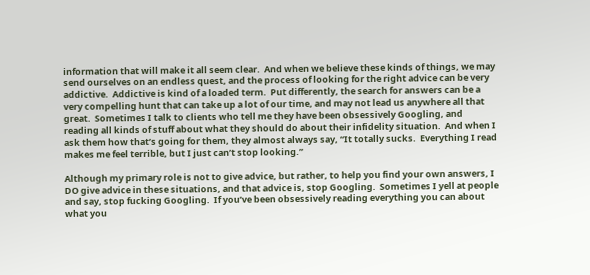information that will make it all seem clear.  And when we believe these kinds of things, we may send ourselves on an endless quest, and the process of looking for the right advice can be very addictive.  Addictive is kind of a loaded term.  Put differently, the search for answers can be a very compelling hunt that can take up a lot of our time, and may not lead us anywhere all that great.  Sometimes I talk to clients who tell me they have been obsessively Googling, and reading all kinds of stuff about what they should do about their infidelity situation.  And when I ask them how that’s going for them, they almost always say, “It totally sucks.  Everything I read makes me feel terrible, but I just can’t stop looking.”

Although my primary role is not to give advice, but rather, to help you find your own answers, I DO give advice in these situations, and that advice is, stop Googling.  Sometimes I yell at people and say, stop fucking Googling.  If you’ve been obsessively reading everything you can about what you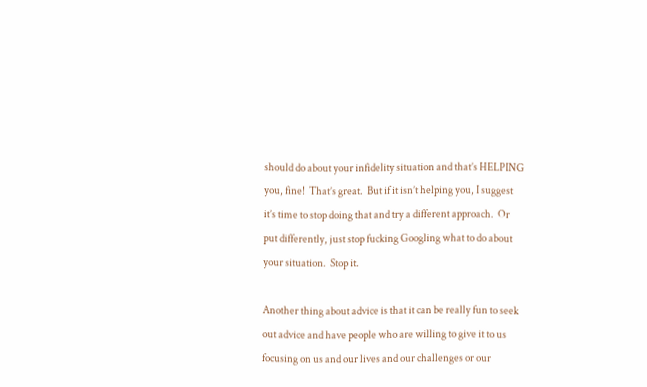should do about your infidelity situation and that’s HELPING you, fine!  That’s great.  But if it isn’t helping you, I suggest it’s time to stop doing that and try a different approach.  Or put differently, just stop fucking Googling what to do about your situation.  Stop it.

Another thing about advice is that it can be really fun to seek out advice and have people who are willing to give it to us focusing on us and our lives and our challenges or our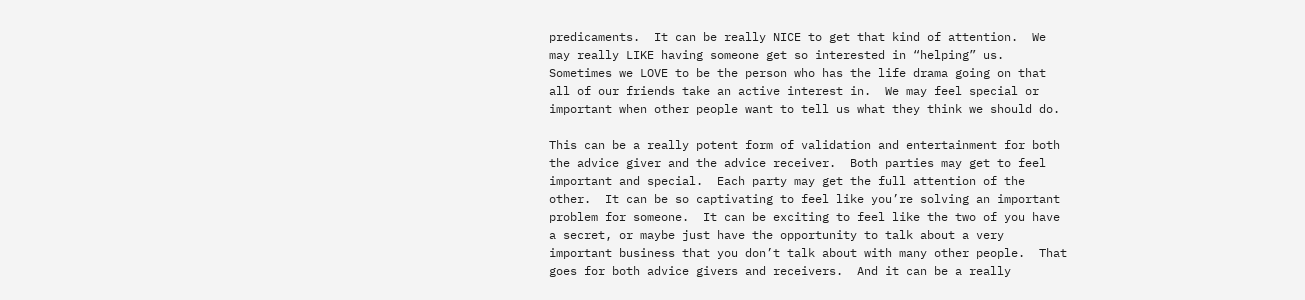predicaments.  It can be really NICE to get that kind of attention.  We may really LIKE having someone get so interested in “helping” us.  Sometimes we LOVE to be the person who has the life drama going on that all of our friends take an active interest in.  We may feel special or important when other people want to tell us what they think we should do.

This can be a really potent form of validation and entertainment for both the advice giver and the advice receiver.  Both parties may get to feel important and special.  Each party may get the full attention of the other.  It can be so captivating to feel like you’re solving an important problem for someone.  It can be exciting to feel like the two of you have a secret, or maybe just have the opportunity to talk about a very important business that you don’t talk about with many other people.  That goes for both advice givers and receivers.  And it can be a really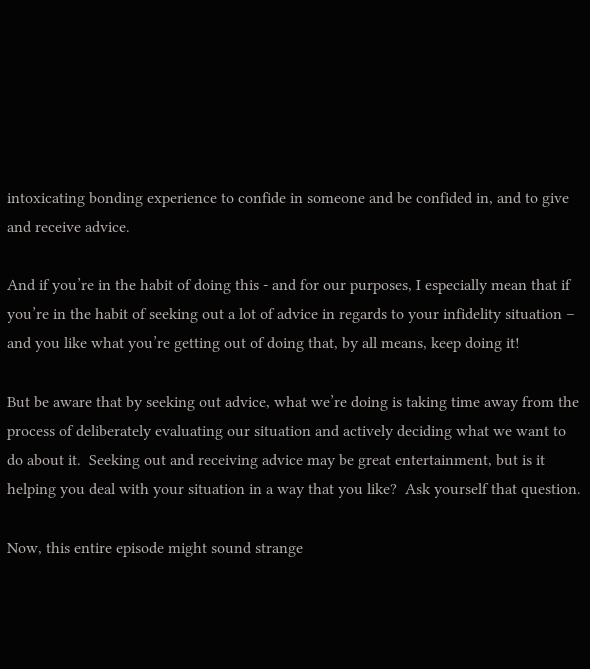intoxicating bonding experience to confide in someone and be confided in, and to give and receive advice.

And if you’re in the habit of doing this - and for our purposes, I especially mean that if you’re in the habit of seeking out a lot of advice in regards to your infidelity situation – and you like what you’re getting out of doing that, by all means, keep doing it!

But be aware that by seeking out advice, what we’re doing is taking time away from the process of deliberately evaluating our situation and actively deciding what we want to do about it.  Seeking out and receiving advice may be great entertainment, but is it helping you deal with your situation in a way that you like?  Ask yourself that question.

Now, this entire episode might sound strange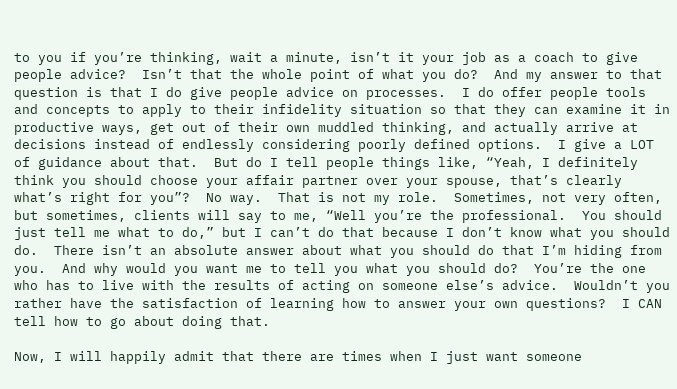to you if you’re thinking, wait a minute, isn’t it your job as a coach to give people advice?  Isn’t that the whole point of what you do?  And my answer to that question is that I do give people advice on processes.  I do offer people tools and concepts to apply to their infidelity situation so that they can examine it in productive ways, get out of their own muddled thinking, and actually arrive at decisions instead of endlessly considering poorly defined options.  I give a LOT of guidance about that.  But do I tell people things like, “Yeah, I definitely think you should choose your affair partner over your spouse, that’s clearly what’s right for you”?  No way.  That is not my role.  Sometimes, not very often, but sometimes, clients will say to me, “Well you’re the professional.  You should just tell me what to do,” but I can’t do that because I don’t know what you should do.  There isn’t an absolute answer about what you should do that I’m hiding from you.  And why would you want me to tell you what you should do?  You’re the one who has to live with the results of acting on someone else’s advice.  Wouldn’t you rather have the satisfaction of learning how to answer your own questions?  I CAN tell how to go about doing that.

Now, I will happily admit that there are times when I just want someone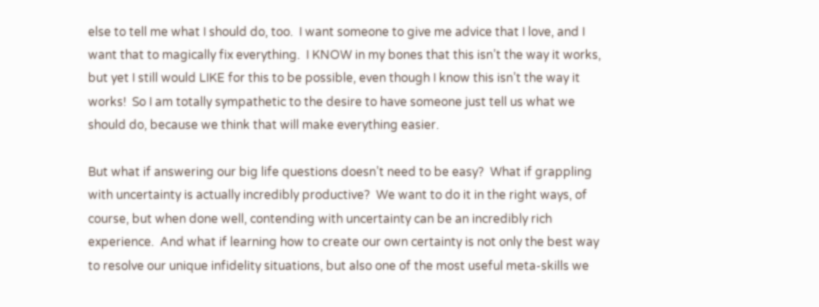else to tell me what I should do, too.  I want someone to give me advice that I love, and I want that to magically fix everything.  I KNOW in my bones that this isn’t the way it works, but yet I still would LIKE for this to be possible, even though I know this isn’t the way it works!  So I am totally sympathetic to the desire to have someone just tell us what we should do, because we think that will make everything easier.

But what if answering our big life questions doesn’t need to be easy?  What if grappling with uncertainty is actually incredibly productive?  We want to do it in the right ways, of course, but when done well, contending with uncertainty can be an incredibly rich experience.  And what if learning how to create our own certainty is not only the best way to resolve our unique infidelity situations, but also one of the most useful meta-skills we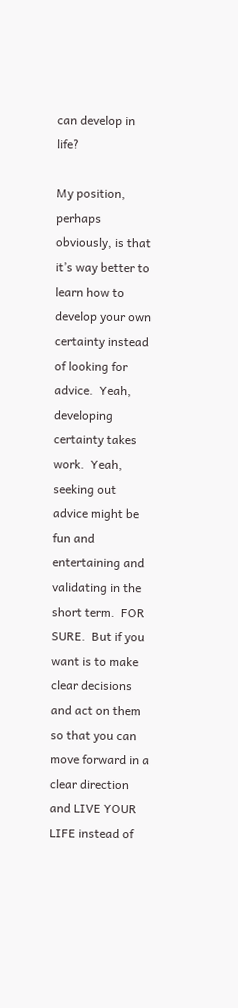can develop in life?

My position, perhaps obviously, is that it’s way better to learn how to develop your own certainty instead of looking for advice.  Yeah, developing certainty takes work.  Yeah, seeking out advice might be fun and entertaining and validating in the short term.  FOR SURE.  But if you want is to make clear decisions and act on them so that you can move forward in a clear direction and LIVE YOUR LIFE instead of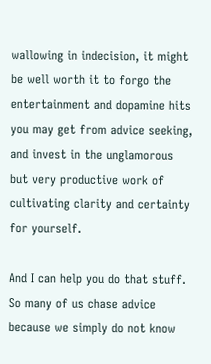wallowing in indecision, it might be well worth it to forgo the entertainment and dopamine hits you may get from advice seeking, and invest in the unglamorous but very productive work of cultivating clarity and certainty for yourself.

And I can help you do that stuff.  So many of us chase advice because we simply do not know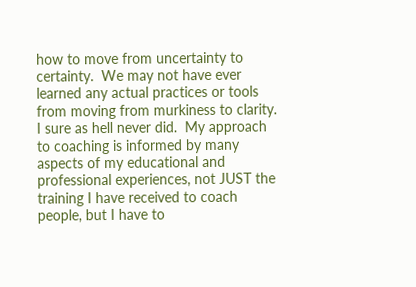how to move from uncertainty to certainty.  We may not have ever learned any actual practices or tools from moving from murkiness to clarity.  I sure as hell never did.  My approach to coaching is informed by many aspects of my educational and professional experiences, not JUST the training I have received to coach people, but I have to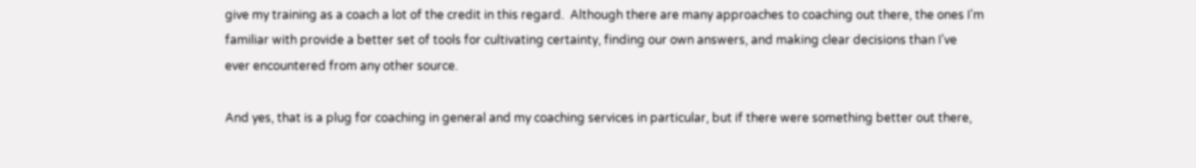give my training as a coach a lot of the credit in this regard.  Although there are many approaches to coaching out there, the ones I’m familiar with provide a better set of tools for cultivating certainty, finding our own answers, and making clear decisions than I’ve ever encountered from any other source.

And yes, that is a plug for coaching in general and my coaching services in particular, but if there were something better out there,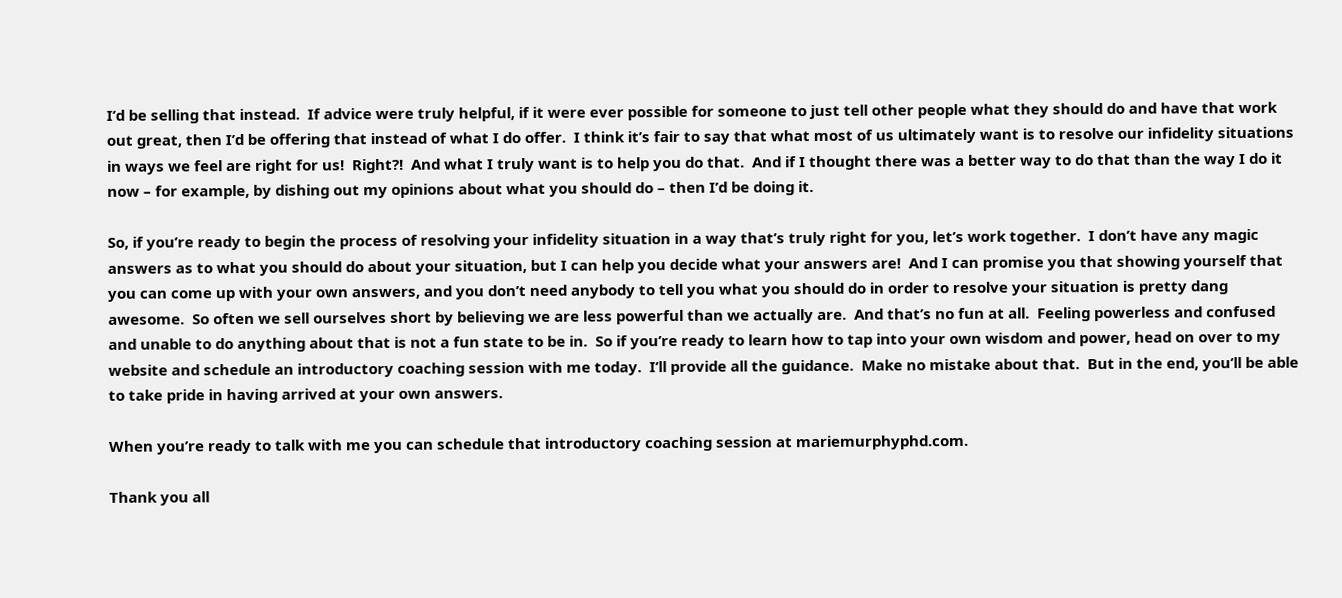I’d be selling that instead.  If advice were truly helpful, if it were ever possible for someone to just tell other people what they should do and have that work out great, then I’d be offering that instead of what I do offer.  I think it’s fair to say that what most of us ultimately want is to resolve our infidelity situations in ways we feel are right for us!  Right?!  And what I truly want is to help you do that.  And if I thought there was a better way to do that than the way I do it now – for example, by dishing out my opinions about what you should do – then I’d be doing it.

So, if you’re ready to begin the process of resolving your infidelity situation in a way that’s truly right for you, let’s work together.  I don’t have any magic answers as to what you should do about your situation, but I can help you decide what your answers are!  And I can promise you that showing yourself that you can come up with your own answers, and you don’t need anybody to tell you what you should do in order to resolve your situation is pretty dang awesome.  So often we sell ourselves short by believing we are less powerful than we actually are.  And that’s no fun at all.  Feeling powerless and confused and unable to do anything about that is not a fun state to be in.  So if you’re ready to learn how to tap into your own wisdom and power, head on over to my website and schedule an introductory coaching session with me today.  I’ll provide all the guidance.  Make no mistake about that.  But in the end, you’ll be able to take pride in having arrived at your own answers.

When you’re ready to talk with me you can schedule that introductory coaching session at mariemurphyphd.com.

Thank you all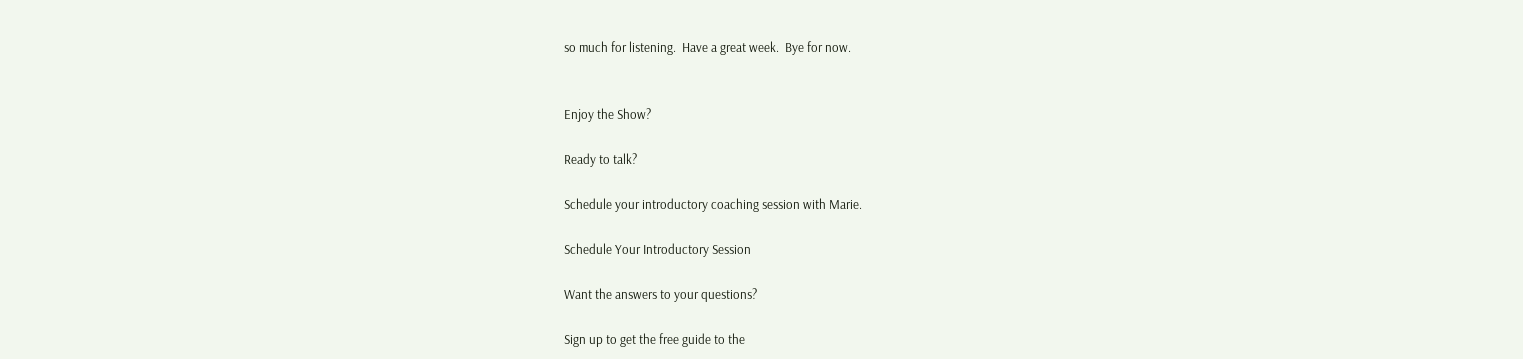so much for listening.  Have a great week.  Bye for now.


Enjoy the Show?

Ready to talk?

Schedule your introductory coaching session with Marie.

Schedule Your Introductory Session

Want the answers to your questions?

Sign up to get the free guide to the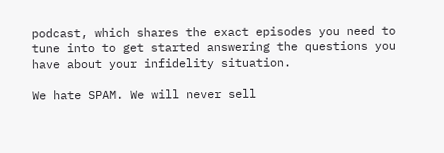podcast, which shares the exact episodes you need to tune into to get started answering the questions you have about your infidelity situation.

We hate SPAM. We will never sell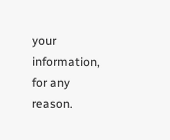your information, for any reason.